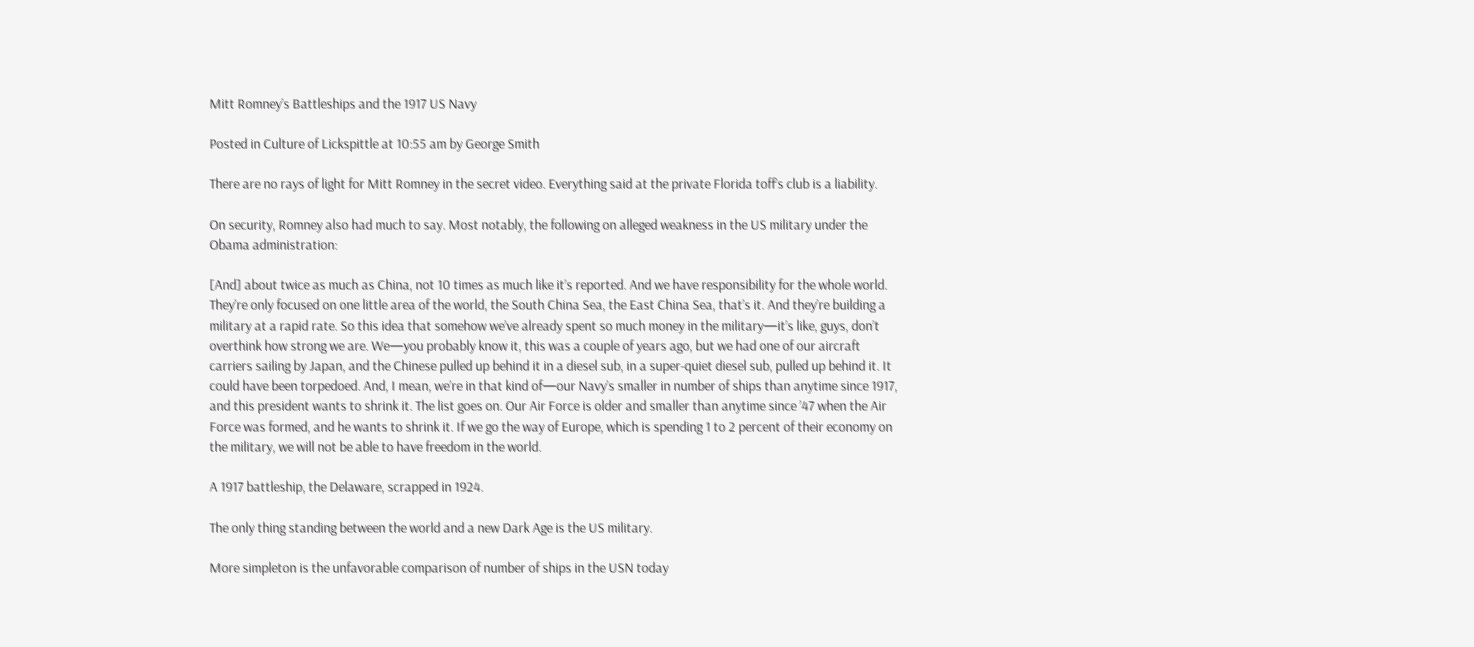Mitt Romney’s Battleships and the 1917 US Navy

Posted in Culture of Lickspittle at 10:55 am by George Smith

There are no rays of light for Mitt Romney in the secret video. Everything said at the private Florida toff’s club is a liability.

On security, Romney also had much to say. Most notably, the following on alleged weakness in the US military under the Obama administration:

[And] about twice as much as China, not 10 times as much like it’s reported. And we have responsibility for the whole world. They’re only focused on one little area of the world, the South China Sea, the East China Sea, that’s it. And they’re building a military at a rapid rate. So this idea that somehow we’ve already spent so much money in the military—it’s like, guys, don’t overthink how strong we are. We—you probably know it, this was a couple of years ago, but we had one of our aircraft carriers sailing by Japan, and the Chinese pulled up behind it in a diesel sub, in a super-quiet diesel sub, pulled up behind it. It could have been torpedoed. And, I mean, we’re in that kind of—our Navy’s smaller in number of ships than anytime since 1917, and this president wants to shrink it. The list goes on. Our Air Force is older and smaller than anytime since ’47 when the Air Force was formed, and he wants to shrink it. If we go the way of Europe, which is spending 1 to 2 percent of their economy on the military, we will not be able to have freedom in the world.

A 1917 battleship, the Delaware, scrapped in 1924.

The only thing standing between the world and a new Dark Age is the US military.

More simpleton is the unfavorable comparison of number of ships in the USN today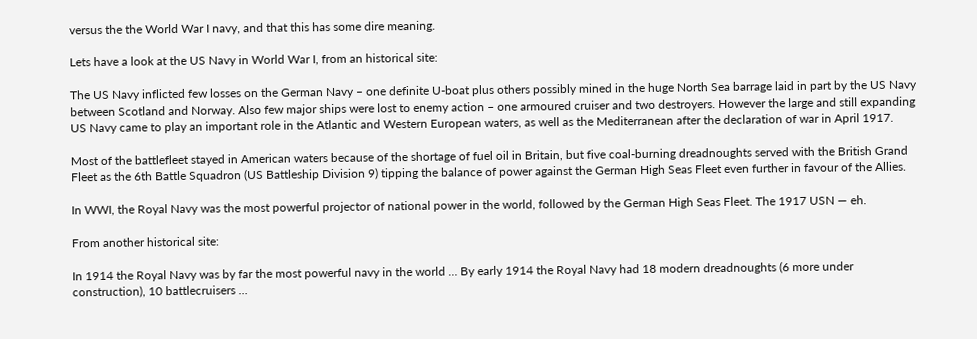versus the the World War I navy, and that this has some dire meaning.

Lets have a look at the US Navy in World War I, from an historical site:

The US Navy inflicted few losses on the German Navy – one definite U-boat plus others possibly mined in the huge North Sea barrage laid in part by the US Navy between Scotland and Norway. Also few major ships were lost to enemy action – one armoured cruiser and two destroyers. However the large and still expanding US Navy came to play an important role in the Atlantic and Western European waters, as well as the Mediterranean after the declaration of war in April 1917.

Most of the battlefleet stayed in American waters because of the shortage of fuel oil in Britain, but five coal-burning dreadnoughts served with the British Grand Fleet as the 6th Battle Squadron (US Battleship Division 9) tipping the balance of power against the German High Seas Fleet even further in favour of the Allies.

In WWI, the Royal Navy was the most powerful projector of national power in the world, followed by the German High Seas Fleet. The 1917 USN — eh.

From another historical site:

In 1914 the Royal Navy was by far the most powerful navy in the world … By early 1914 the Royal Navy had 18 modern dreadnoughts (6 more under construction), 10 battlecruisers …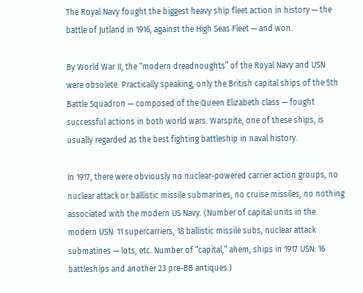The Royal Navy fought the biggest heavy ship fleet action in history — the battle of Jutland in 1916, against the High Seas Fleet — and won.

By World War II, the “modern dreadnoughts” of the Royal Navy and USN were obsolete. Practically speaking, only the British capital ships of the 5th Battle Squadron — composed of the Queen Elizabeth class — fought successful actions in both world wars. Warspite, one of these ships, is usually regarded as the best fighting battleship in naval history.

In 1917, there were obviously no nuclear-powered carrier action groups, no nuclear attack or ballistic missile submarines, no cruise missiles, no nothing associated with the modern US Navy. (Number of capital units in the modern USN: 11 supercarriers, 18 ballistic missile subs, nuclear attack submatines — lots, etc. Number of “capital,” ahem, ships in 1917 USN: 16 battleships and another 23 pre-BB antiques.)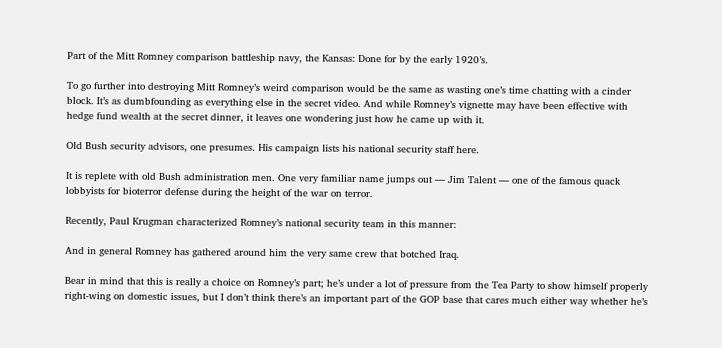Part of the Mitt Romney comparison battleship navy, the Kansas: Done for by the early 1920’s.

To go further into destroying Mitt Romney’s weird comparison would be the same as wasting one’s time chatting with a cinder block. It’s as dumbfounding as everything else in the secret video. And while Romney’s vignette may have been effective with hedge fund wealth at the secret dinner, it leaves one wondering just how he came up with it.

Old Bush security advisors, one presumes. His campaign lists his national security staff here.

It is replete with old Bush administration men. One very familiar name jumps out — Jim Talent — one of the famous quack lobbyists for bioterror defense during the height of the war on terror.

Recently, Paul Krugman characterized Romney’s national security team in this manner:

And in general Romney has gathered around him the very same crew that botched Iraq.

Bear in mind that this is really a choice on Romney’s part; he’s under a lot of pressure from the Tea Party to show himself properly right-wing on domestic issues, but I don’t think there’s an important part of the GOP base that cares much either way whether he’s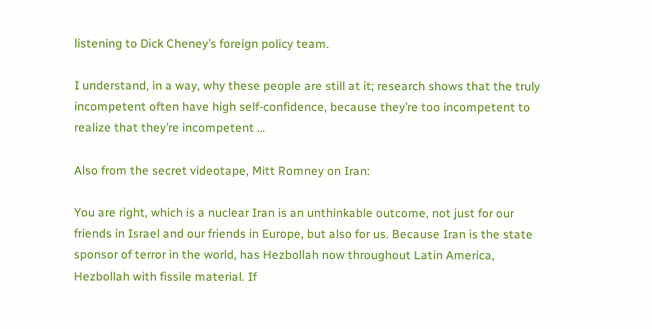listening to Dick Cheney’s foreign policy team.

I understand, in a way, why these people are still at it; research shows that the truly incompetent often have high self-confidence, because they’re too incompetent to realize that they’re incompetent …

Also from the secret videotape, Mitt Romney on Iran:

You are right, which is a nuclear Iran is an unthinkable outcome, not just for our friends in Israel and our friends in Europe, but also for us. Because Iran is the state sponsor of terror in the world, has Hezbollah now throughout Latin America, Hezbollah with fissile material. If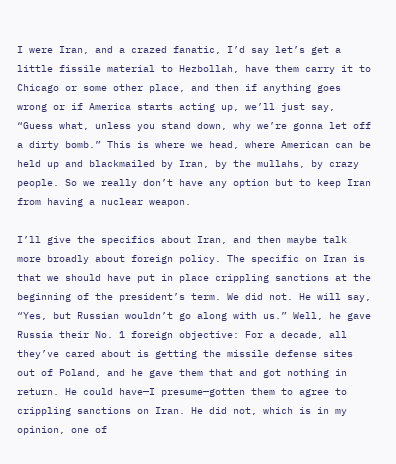I were Iran, and a crazed fanatic, I’d say let’s get a little fissile material to Hezbollah, have them carry it to Chicago or some other place, and then if anything goes wrong or if America starts acting up, we’ll just say, “Guess what, unless you stand down, why we’re gonna let off a dirty bomb.” This is where we head, where American can be held up and blackmailed by Iran, by the mullahs, by crazy people. So we really don’t have any option but to keep Iran from having a nuclear weapon.

I’ll give the specifics about Iran, and then maybe talk more broadly about foreign policy. The specific on Iran is that we should have put in place crippling sanctions at the beginning of the president’s term. We did not. He will say, “Yes, but Russian wouldn’t go along with us.” Well, he gave Russia their No. 1 foreign objective: For a decade, all they’ve cared about is getting the missile defense sites out of Poland, and he gave them that and got nothing in return. He could have—I presume—gotten them to agree to crippling sanctions on Iran. He did not, which is in my opinion, one of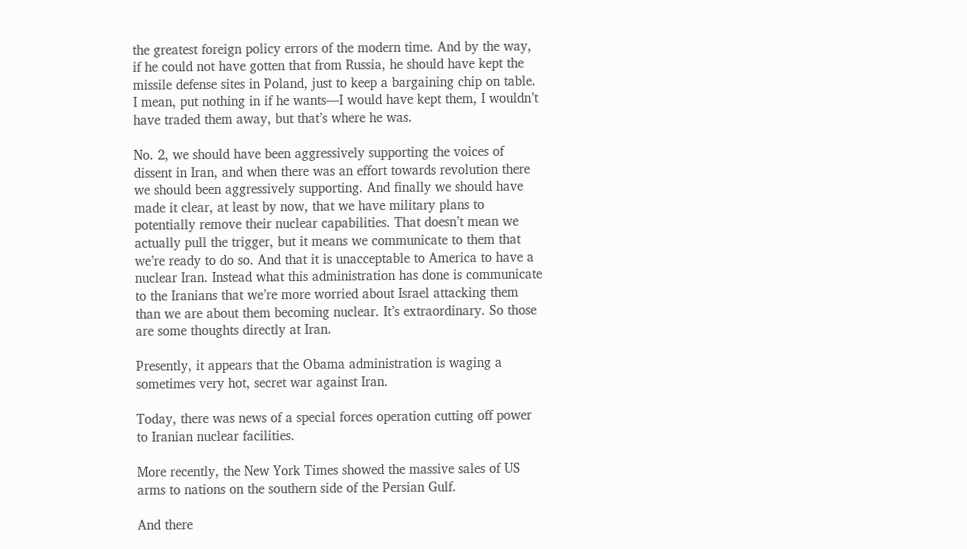the greatest foreign policy errors of the modern time. And by the way, if he could not have gotten that from Russia, he should have kept the missile defense sites in Poland, just to keep a bargaining chip on table. I mean, put nothing in if he wants—I would have kept them, I wouldn’t have traded them away, but that’s where he was.

No. 2, we should have been aggressively supporting the voices of dissent in Iran, and when there was an effort towards revolution there we should been aggressively supporting. And finally we should have made it clear, at least by now, that we have military plans to potentially remove their nuclear capabilities. That doesn’t mean we actually pull the trigger, but it means we communicate to them that we’re ready to do so. And that it is unacceptable to America to have a nuclear Iran. Instead what this administration has done is communicate to the Iranians that we’re more worried about Israel attacking them than we are about them becoming nuclear. It’s extraordinary. So those are some thoughts directly at Iran.

Presently, it appears that the Obama administration is waging a sometimes very hot, secret war against Iran.

Today, there was news of a special forces operation cutting off power to Iranian nuclear facilities.

More recently, the New York Times showed the massive sales of US arms to nations on the southern side of the Persian Gulf.

And there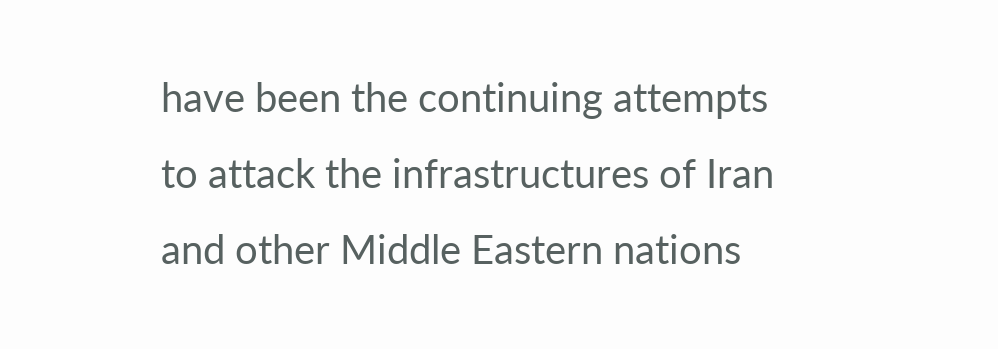have been the continuing attempts to attack the infrastructures of Iran and other Middle Eastern nations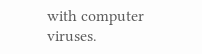with computer viruses.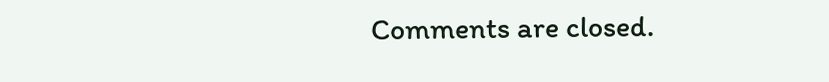Comments are closed.